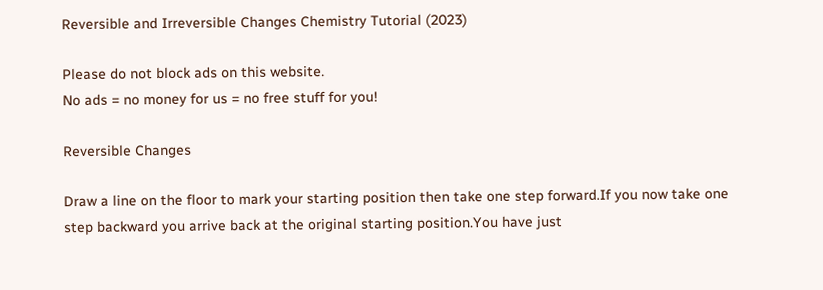Reversible and Irreversible Changes Chemistry Tutorial (2023)

Please do not block ads on this website.
No ads = no money for us = no free stuff for you!

Reversible Changes

Draw a line on the floor to mark your starting position then take one step forward.If you now take one step backward you arrive back at the original starting position.You have just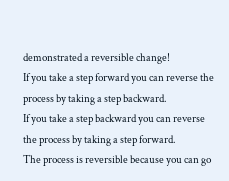demonstrated a reversible change!
If you take a step forward you can reverse the process by taking a step backward.
If you take a step backward you can reverse the process by taking a step forward.
The process is reversible because you can go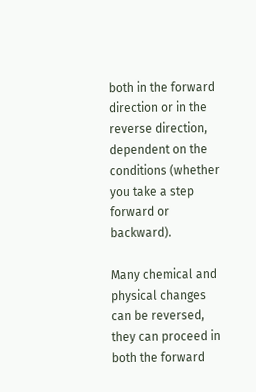both in the forward direction or in the reverse direction, dependent on the conditions (whether you take a step forward or backward).

Many chemical and physical changes can be reversed, they can proceed in both the forward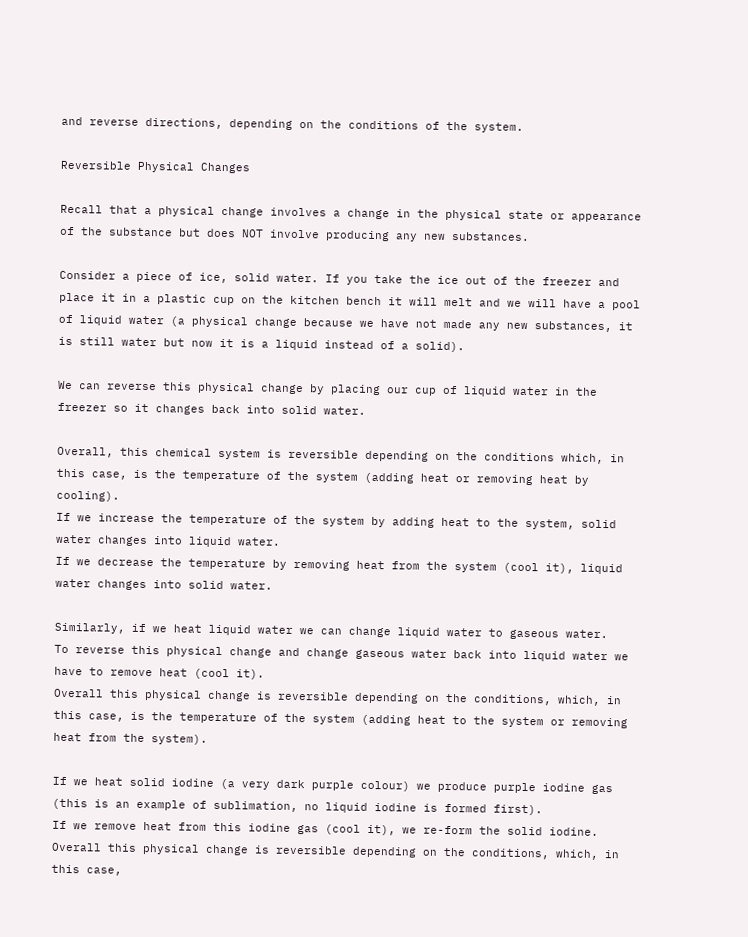and reverse directions, depending on the conditions of the system.

Reversible Physical Changes

Recall that a physical change involves a change in the physical state or appearance of the substance but does NOT involve producing any new substances.

Consider a piece of ice, solid water. If you take the ice out of the freezer and place it in a plastic cup on the kitchen bench it will melt and we will have a pool of liquid water (a physical change because we have not made any new substances, it is still water but now it is a liquid instead of a solid).

We can reverse this physical change by placing our cup of liquid water in the freezer so it changes back into solid water.

Overall, this chemical system is reversible depending on the conditions which, in this case, is the temperature of the system (adding heat or removing heat by cooling).
If we increase the temperature of the system by adding heat to the system, solid water changes into liquid water.
If we decrease the temperature by removing heat from the system (cool it), liquid water changes into solid water.

Similarly, if we heat liquid water we can change liquid water to gaseous water.
To reverse this physical change and change gaseous water back into liquid water we have to remove heat (cool it).
Overall this physical change is reversible depending on the conditions, which, in this case, is the temperature of the system (adding heat to the system or removing heat from the system).

If we heat solid iodine (a very dark purple colour) we produce purple iodine gas (this is an example of sublimation, no liquid iodine is formed first).
If we remove heat from this iodine gas (cool it), we re-form the solid iodine.
Overall this physical change is reversible depending on the conditions, which, in this case,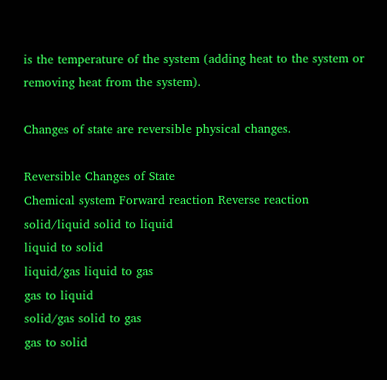is the temperature of the system (adding heat to the system or removing heat from the system).

Changes of state are reversible physical changes.

Reversible Changes of State
Chemical system Forward reaction Reverse reaction
solid/liquid solid to liquid
liquid to solid
liquid/gas liquid to gas
gas to liquid
solid/gas solid to gas
gas to solid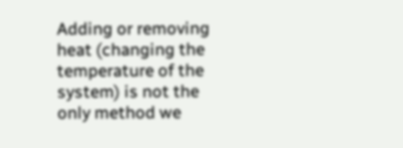Adding or removing heat (changing the temperature of the system) is not the only method we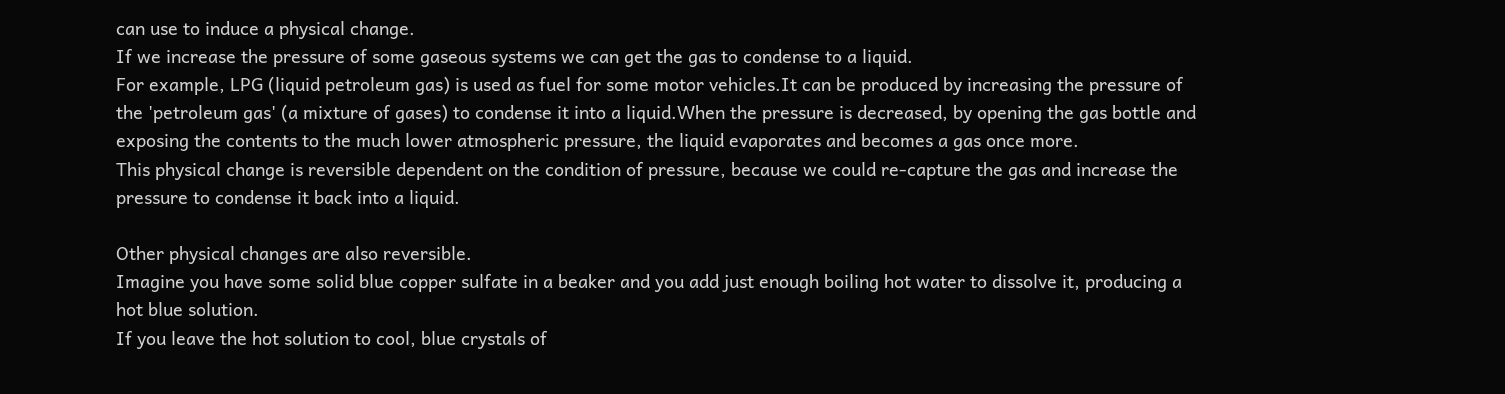can use to induce a physical change.
If we increase the pressure of some gaseous systems we can get the gas to condense to a liquid.
For example, LPG (liquid petroleum gas) is used as fuel for some motor vehicles.It can be produced by increasing the pressure of the 'petroleum gas' (a mixture of gases) to condense it into a liquid.When the pressure is decreased, by opening the gas bottle and exposing the contents to the much lower atmospheric pressure, the liquid evaporates and becomes a gas once more.
This physical change is reversible dependent on the condition of pressure, because we could re-capture the gas and increase the pressure to condense it back into a liquid.

Other physical changes are also reversible.
Imagine you have some solid blue copper sulfate in a beaker and you add just enough boiling hot water to dissolve it, producing a hot blue solution.
If you leave the hot solution to cool, blue crystals of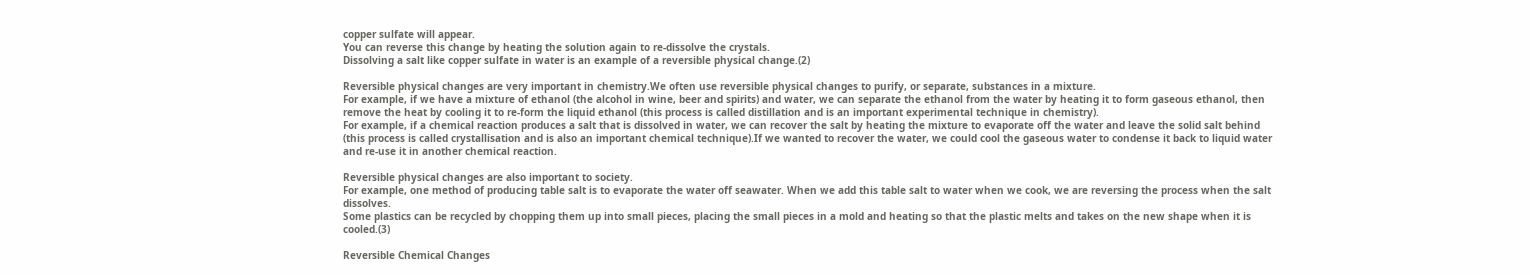copper sulfate will appear.
You can reverse this change by heating the solution again to re-dissolve the crystals.
Dissolving a salt like copper sulfate in water is an example of a reversible physical change.(2)

Reversible physical changes are very important in chemistry.We often use reversible physical changes to purify, or separate, substances in a mixture.
For example, if we have a mixture of ethanol (the alcohol in wine, beer and spirits) and water, we can separate the ethanol from the water by heating it to form gaseous ethanol, then remove the heat by cooling it to re-form the liquid ethanol (this process is called distillation and is an important experimental technique in chemistry).
For example, if a chemical reaction produces a salt that is dissolved in water, we can recover the salt by heating the mixture to evaporate off the water and leave the solid salt behind (this process is called crystallisation and is also an important chemical technique).If we wanted to recover the water, we could cool the gaseous water to condense it back to liquid water and re-use it in another chemical reaction.

Reversible physical changes are also important to society.
For example, one method of producing table salt is to evaporate the water off seawater. When we add this table salt to water when we cook, we are reversing the process when the salt dissolves.
Some plastics can be recycled by chopping them up into small pieces, placing the small pieces in a mold and heating so that the plastic melts and takes on the new shape when it is cooled.(3)

Reversible Chemical Changes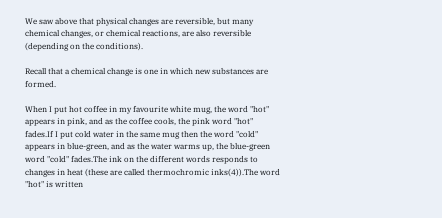We saw above that physical changes are reversible, but many chemical changes, or chemical reactions, are also reversible (depending on the conditions).

Recall that a chemical change is one in which new substances are formed.

When I put hot coffee in my favourite white mug, the word "hot" appears in pink, and as the coffee cools, the pink word "hot" fades.If I put cold water in the same mug then the word "cold" appears in blue-green, and as the water warms up, the blue-green word "cold" fades.The ink on the different words responds to changes in heat (these are called thermochromic inks(4)).The word "hot" is written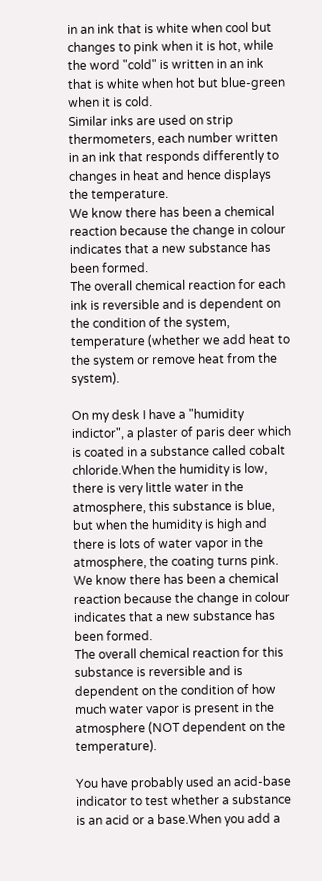in an ink that is white when cool but changes to pink when it is hot, while the word "cold" is written in an ink that is white when hot but blue-green when it is cold.
Similar inks are used on strip thermometers, each number written in an ink that responds differently to changes in heat and hence displays the temperature.
We know there has been a chemical reaction because the change in colour indicates that a new substance has been formed.
The overall chemical reaction for each ink is reversible and is dependent on the condition of the system, temperature (whether we add heat to the system or remove heat from the system).

On my desk I have a "humidity indictor", a plaster of paris deer which is coated in a substance called cobalt chloride.When the humidity is low, there is very little water in the atmosphere, this substance is blue, but when the humidity is high and there is lots of water vapor in the atmosphere, the coating turns pink.
We know there has been a chemical reaction because the change in colour indicates that a new substance has been formed.
The overall chemical reaction for this substance is reversible and is dependent on the condition of how much water vapor is present in the atmosphere (NOT dependent on the temperature).

You have probably used an acid-base indicator to test whether a substance is an acid or a base.When you add a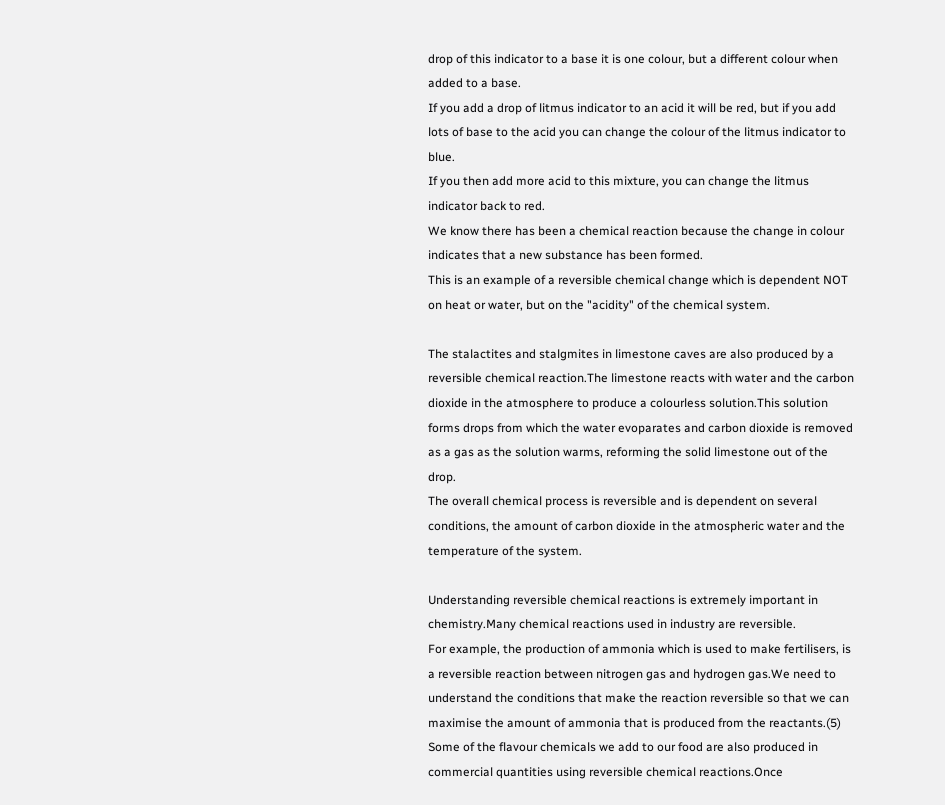drop of this indicator to a base it is one colour, but a different colour when added to a base.
If you add a drop of litmus indicator to an acid it will be red, but if you add lots of base to the acid you can change the colour of the litmus indicator to blue.
If you then add more acid to this mixture, you can change the litmus indicator back to red.
We know there has been a chemical reaction because the change in colour indicates that a new substance has been formed.
This is an example of a reversible chemical change which is dependent NOT on heat or water, but on the "acidity" of the chemical system.

The stalactites and stalgmites in limestone caves are also produced by a reversible chemical reaction.The limestone reacts with water and the carbon dioxide in the atmosphere to produce a colourless solution.This solution forms drops from which the water evoparates and carbon dioxide is removed as a gas as the solution warms, reforming the solid limestone out of the drop.
The overall chemical process is reversible and is dependent on several conditions, the amount of carbon dioxide in the atmospheric water and the temperature of the system.

Understanding reversible chemical reactions is extremely important in chemistry.Many chemical reactions used in industry are reversible.
For example, the production of ammonia which is used to make fertilisers, is a reversible reaction between nitrogen gas and hydrogen gas.We need to understand the conditions that make the reaction reversible so that we can maximise the amount of ammonia that is produced from the reactants.(5)
Some of the flavour chemicals we add to our food are also produced in commercial quantities using reversible chemical reactions.Once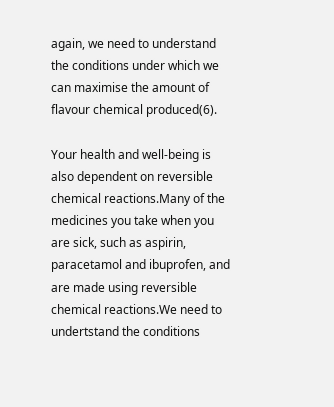again, we need to understand the conditions under which we can maximise the amount of flavour chemical produced(6).

Your health and well-being is also dependent on reversible chemical reactions.Many of the medicines you take when you are sick, such as aspirin, paracetamol and ibuprofen, and are made using reversible chemical reactions.We need to undertstand the conditions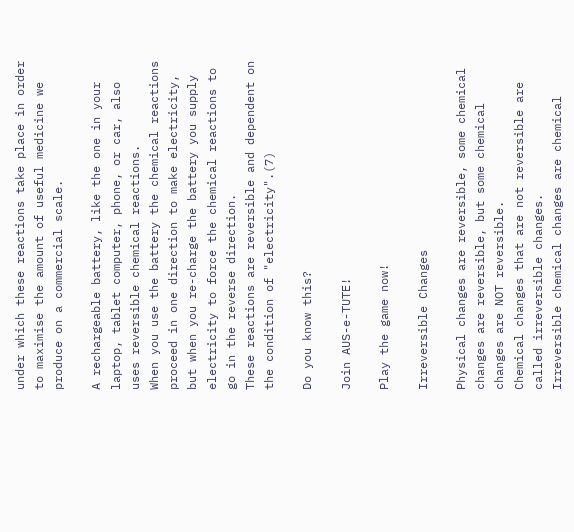under which these reactions take place in order to maximise the amount of useful medicine we produce on a commercial scale.

A rechargeable battery, like the one in your laptop, tablet computer, phone, or car, also uses reversible chemical reactions.
When you use the battery the chemical reactions proceed in one direction to make electricity, but when you re-charge the battery you supply electricity to force the chemical reactions to go in the reverse direction.
These reactions are reversible and dependent on the condition of "electricity".(7)

Do you know this?

Join AUS-e-TUTE!

Play the game now!

Irreversible Changes

Physical changes are reversible, some chemical changes are reversible, but some chemical changes are NOT reversible.
Chemical changes that are not reversible are called irreversible changes.
Irreversible chemical changes are chemical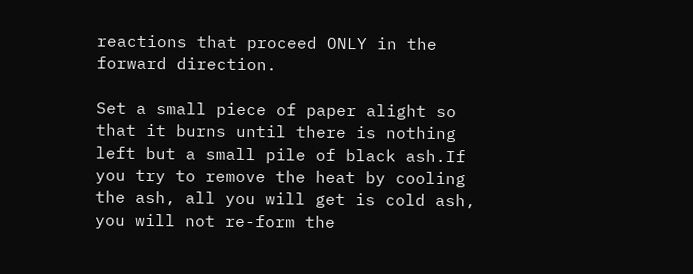reactions that proceed ONLY in the forward direction.

Set a small piece of paper alight so that it burns until there is nothing left but a small pile of black ash.If you try to remove the heat by cooling the ash, all you will get is cold ash, you will not re-form the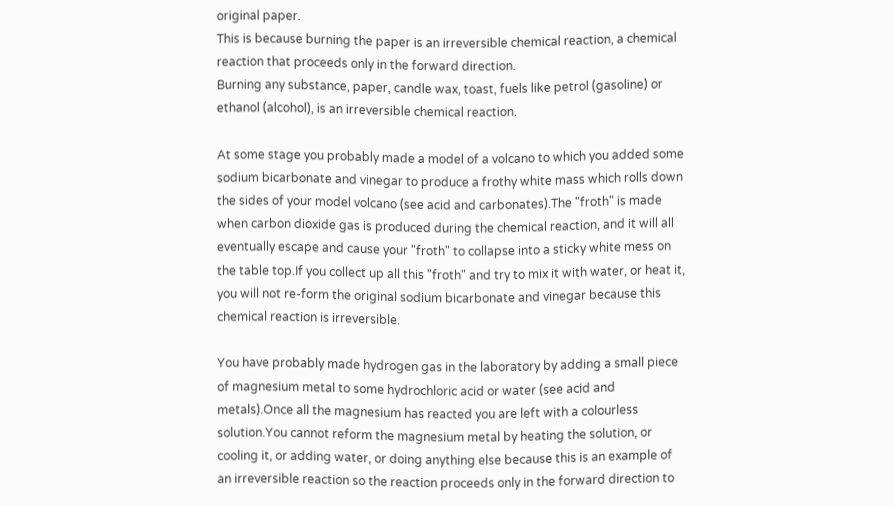original paper.
This is because burning the paper is an irreversible chemical reaction, a chemical reaction that proceeds only in the forward direction.
Burning any substance, paper, candle wax, toast, fuels like petrol (gasoline) or ethanol (alcohol), is an irreversible chemical reaction.

At some stage you probably made a model of a volcano to which you added some sodium bicarbonate and vinegar to produce a frothy white mass which rolls down the sides of your model volcano (see acid and carbonates).The "froth" is made when carbon dioxide gas is produced during the chemical reaction, and it will all eventually escape and cause your "froth" to collapse into a sticky white mess on the table top.If you collect up all this "froth" and try to mix it with water, or heat it, you will not re-form the original sodium bicarbonate and vinegar because this chemical reaction is irreversible.

You have probably made hydrogen gas in the laboratory by adding a small piece of magnesium metal to some hydrochloric acid or water (see acid and metals).Once all the magnesium has reacted you are left with a colourless solution.You cannot reform the magnesium metal by heating the solution, or cooling it, or adding water, or doing anything else because this is an example of an irreversible reaction so the reaction proceeds only in the forward direction to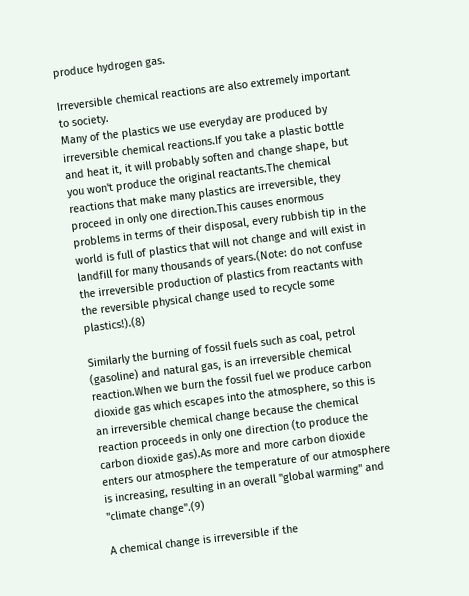produce hydrogen gas.

Irreversible chemical reactions are also extremely important to society.
Many of the plastics we use everyday are produced by irreversible chemical reactions.If you take a plastic bottle and heat it, it will probably soften and change shape, but you won't produce the original reactants.The chemical reactions that make many plastics are irreversible, they proceed in only one direction.This causes enormous problems in terms of their disposal, every rubbish tip in the world is full of plastics that will not change and will exist in landfill for many thousands of years.(Note: do not confuse the irreversible production of plastics from reactants with the reversible physical change used to recycle some plastics!).(8)

Similarly the burning of fossil fuels such as coal, petrol (gasoline) and natural gas, is an irreversible chemical reaction.When we burn the fossil fuel we produce carbon dioxide gas which escapes into the atmosphere, so this is an irreversible chemical change because the chemical reaction proceeds in only one direction (to produce the carbon dioxide gas).As more and more carbon dioxide enters our atmosphere the temperature of our atmosphere is increasing, resulting in an overall "global warming" and "climate change".(9)

A chemical change is irreversible if the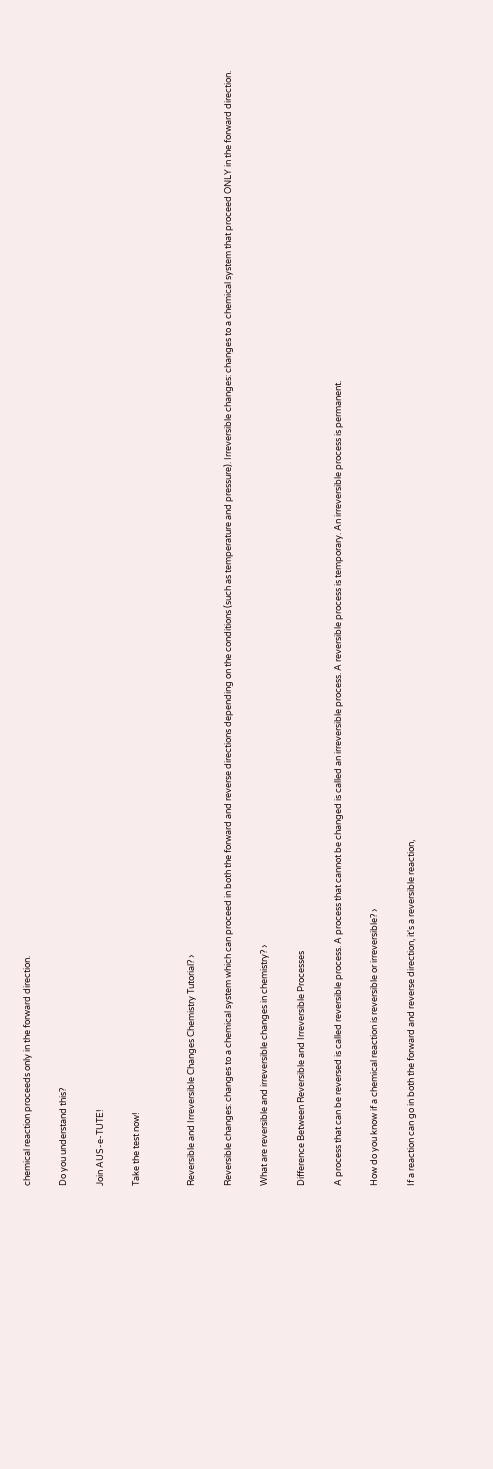chemical reaction proceeds only in the forward direction.

Do you understand this?

Join AUS-e-TUTE!

Take the test now!


Reversible and Irreversible Changes Chemistry Tutorial? ›

Reversible changes: changes to a chemical system which can proceed in both the forward and reverse directions depending on the conditions (such as temperature and pressure). Irreversible changes: changes to a chemical system that proceed ONLY in the forward direction.

What are reversible and irreversible changes in chemistry? ›

Difference Between Reversible and Irreversible Processes

A process that can be reversed is called reversible process. A process that cannot be changed is called an irreversible process. A reversible process is temporary. An irreversible process is permanent.

How do you know if a chemical reaction is reversible or irreversible? ›

If a reaction can go in both the forward and reverse direction, it's a reversible reaction,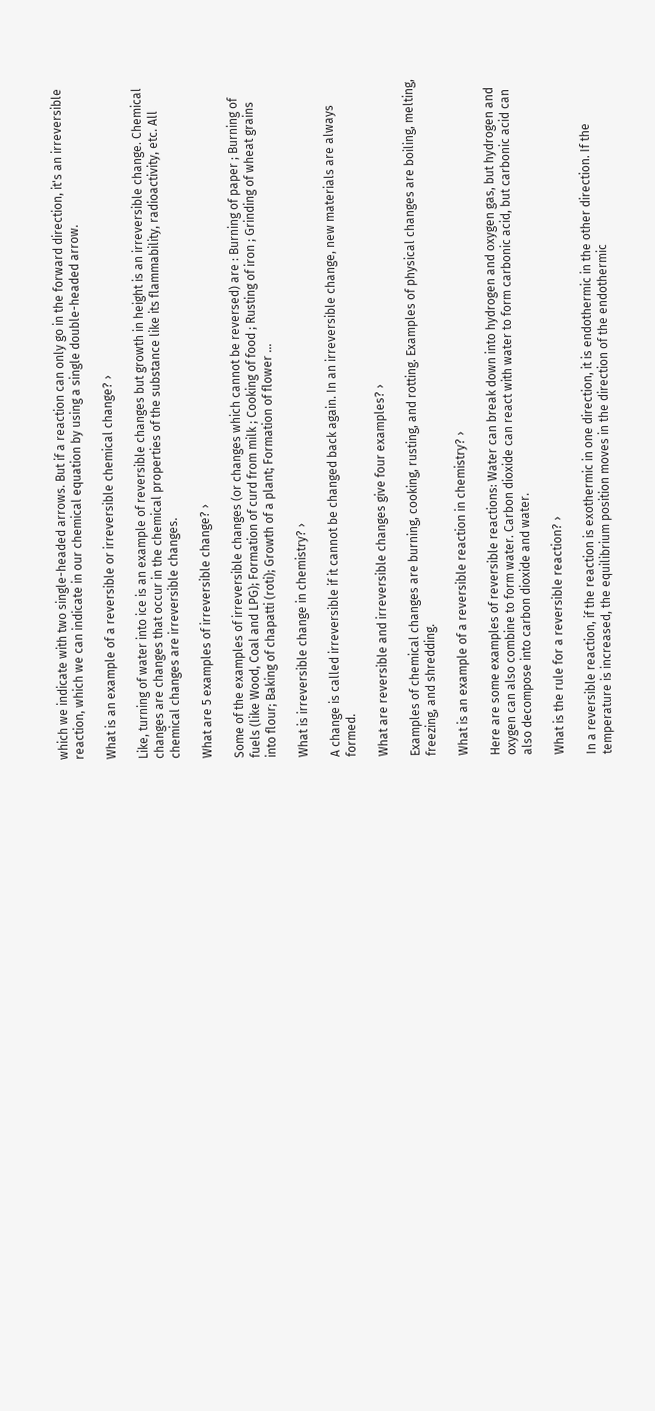which we indicate with two single-headed arrows. But if a reaction can only go in the forward direction, it's an irreversible reaction, which we can indicate in our chemical equation by using a single double-headed arrow.

What is an example of a reversible or irreversible chemical change? ›

Like, turning of water into ice is an example of reversible changes but growth in height is an irreversible change. Chemical changes are changes that occur in the chemical properties of the substance like its flammability, radioactivity, etc. All chemical changes are irreversible changes.

What are 5 examples of irreversible change? ›

Some of the examples of irreversible changes (or changes which cannot be reversed) are : Burning of paper ; Burning of fuels (like Wood, Coal and LPG); Formation of curd from milk ; Cooking of food ; Rusting of iron ; Grinding of wheat grains into flour; Baking of chapatti (roti); Growth of a plant; Formation of flower ...

What is irreversible change in chemistry? ›

A change is called irreversible if it cannot be changed back again. In an irreversible change, new materials are always formed.

What are reversible and irreversible changes give four examples? ›

Examples of chemical changes are burning, cooking, rusting, and rotting. Examples of physical changes are boiling, melting, freezing, and shredding.

What is an example of a reversible reaction in chemistry? ›

Here are some examples of reversible reactions: Water can break down into hydrogen and oxygen gas, but hydrogen and oxygen can also combine to form water. Carbon dioxide can react with water to form carbonic acid, but carbonic acid can also decompose into carbon dioxide and water.

What is the rule for a reversible reaction? ›

In a reversible reaction, if the reaction is exothermic in one direction, it is endothermic in the other direction. If the temperature is increased, the equilibrium position moves in the direction of the endothermic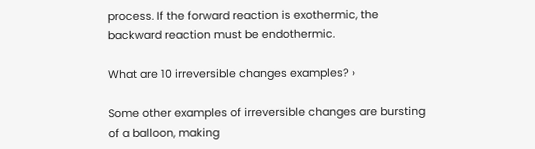process. If the forward reaction is exothermic, the backward reaction must be endothermic.

What are 10 irreversible changes examples? ›

Some other examples of irreversible changes are bursting of a balloon, making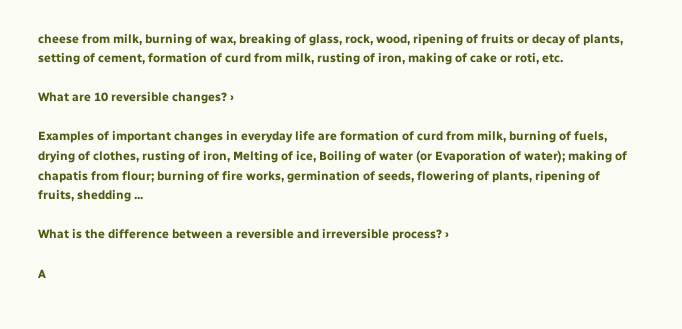cheese from milk, burning of wax, breaking of glass, rock, wood, ripening of fruits or decay of plants, setting of cement, formation of curd from milk, rusting of iron, making of cake or roti, etc.

What are 10 reversible changes? ›

Examples of important changes in everyday life are formation of curd from milk, burning of fuels, drying of clothes, rusting of iron, Melting of ice, Boiling of water (or Evaporation of water); making of chapatis from flour; burning of fire works, germination of seeds, flowering of plants, ripening of fruits, shedding ...

What is the difference between a reversible and irreversible process? ›

A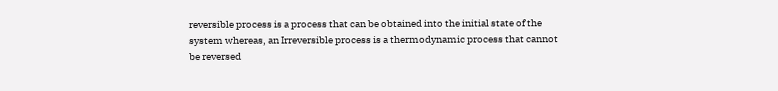reversible process is a process that can be obtained into the initial state of the system whereas, an Irreversible process is a thermodynamic process that cannot be reversed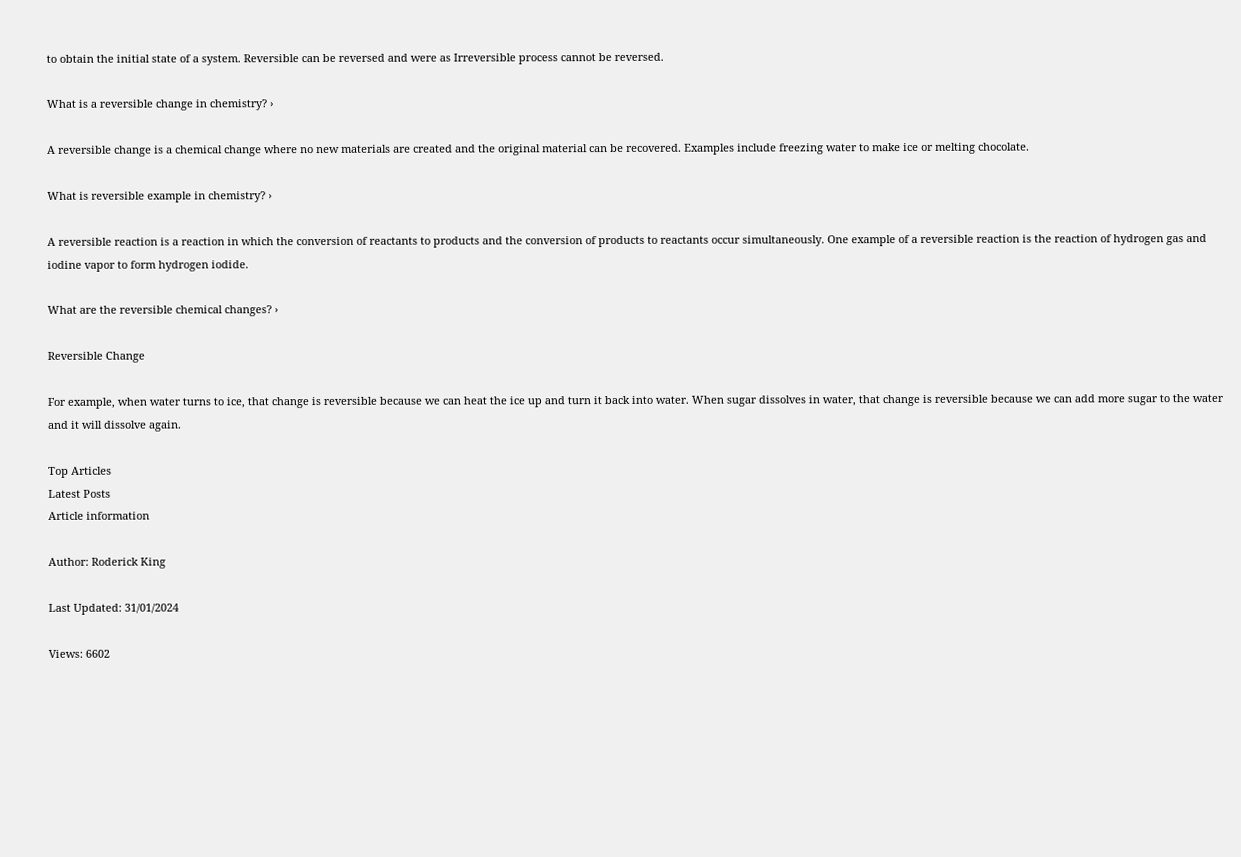to obtain the initial state of a system. Reversible can be reversed and were as Irreversible process cannot be reversed.

What is a reversible change in chemistry? ›

A reversible change is a chemical change where no new materials are created and the original material can be recovered. Examples include freezing water to make ice or melting chocolate.

What is reversible example in chemistry? ›

A reversible reaction is a reaction in which the conversion of reactants to products and the conversion of products to reactants occur simultaneously. One example of a reversible reaction is the reaction of hydrogen gas and iodine vapor to form hydrogen iodide.

What are the reversible chemical changes? ›

Reversible Change

For example, when water turns to ice, that change is reversible because we can heat the ice up and turn it back into water. When sugar dissolves in water, that change is reversible because we can add more sugar to the water and it will dissolve again.

Top Articles
Latest Posts
Article information

Author: Roderick King

Last Updated: 31/01/2024

Views: 6602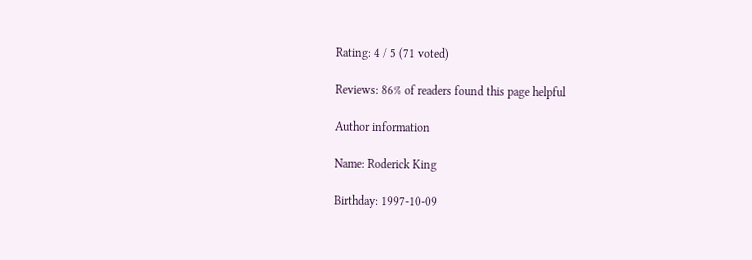Rating: 4 / 5 (71 voted)

Reviews: 86% of readers found this page helpful

Author information

Name: Roderick King

Birthday: 1997-10-09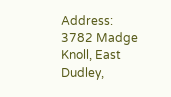Address: 3782 Madge Knoll, East Dudley,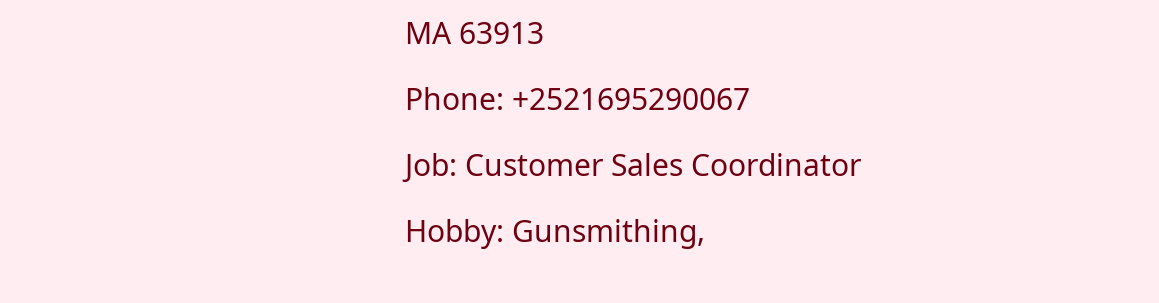MA 63913

Phone: +2521695290067

Job: Customer Sales Coordinator

Hobby: Gunsmithing,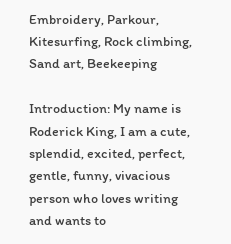Embroidery, Parkour, Kitesurfing, Rock climbing, Sand art, Beekeeping

Introduction: My name is Roderick King, I am a cute, splendid, excited, perfect, gentle, funny, vivacious person who loves writing and wants to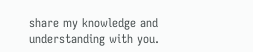share my knowledge and understanding with you.